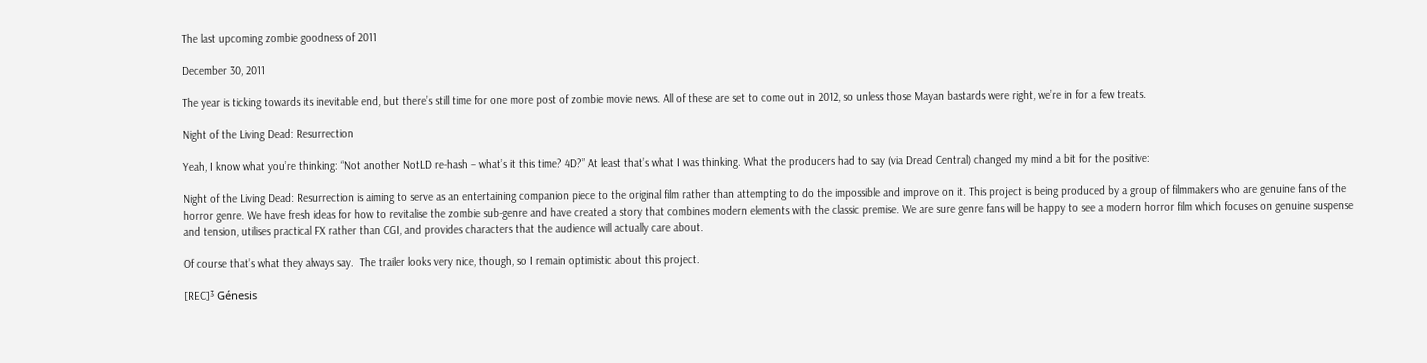The last upcoming zombie goodness of 2011

December 30, 2011

The year is ticking towards its inevitable end, but there’s still time for one more post of zombie movie news. All of these are set to come out in 2012, so unless those Mayan bastards were right, we’re in for a few treats.

Night of the Living Dead: Resurrection

Yeah, I know what you’re thinking: “Not another NotLD re-hash – what’s it this time? 4D?” At least that’s what I was thinking. What the producers had to say (via Dread Central) changed my mind a bit for the positive:

Night of the Living Dead: Resurrection is aiming to serve as an entertaining companion piece to the original film rather than attempting to do the impossible and improve on it. This project is being produced by a group of filmmakers who are genuine fans of the horror genre. We have fresh ideas for how to revitalise the zombie sub-genre and have created a story that combines modern elements with the classic premise. We are sure genre fans will be happy to see a modern horror film which focuses on genuine suspense and tension, utilises practical FX rather than CGI, and provides characters that the audience will actually care about.

Of course that’s what they always say.  The trailer looks very nice, though, so I remain optimistic about this project.

[REC]³ Génesis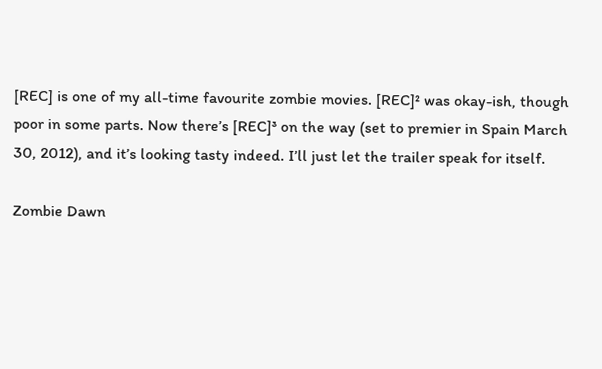[REC] is one of my all-time favourite zombie movies. [REC]² was okay-ish, though poor in some parts. Now there’s [REC]³ on the way (set to premier in Spain March 30, 2012), and it’s looking tasty indeed. I’ll just let the trailer speak for itself.

Zombie Dawn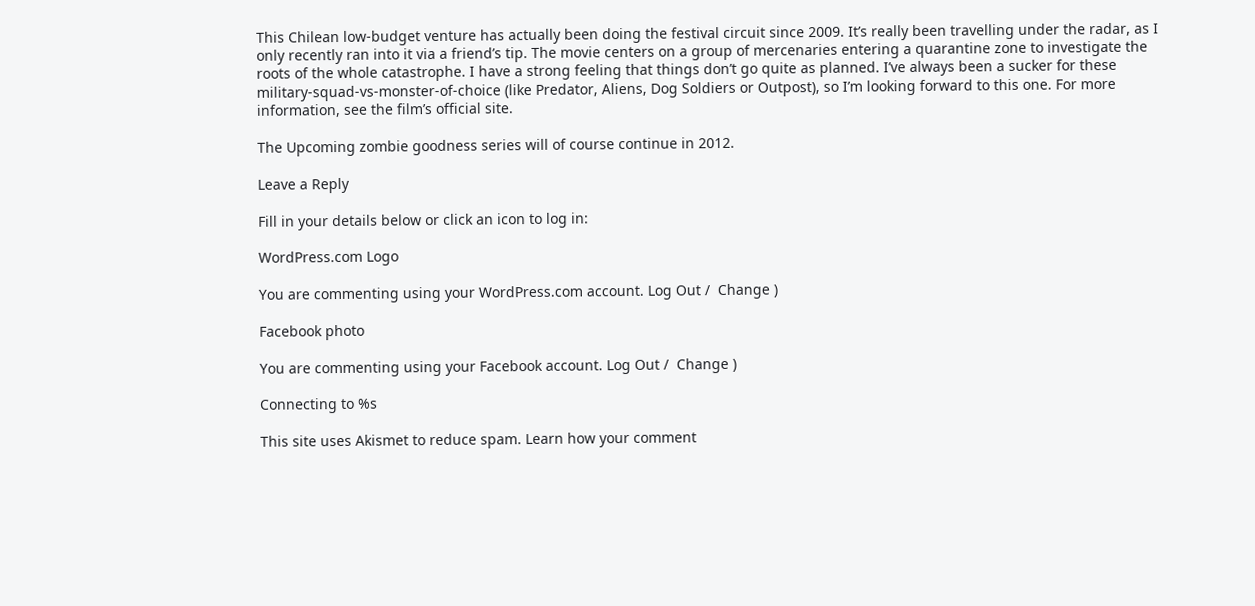This Chilean low-budget venture has actually been doing the festival circuit since 2009. It’s really been travelling under the radar, as I only recently ran into it via a friend’s tip. The movie centers on a group of mercenaries entering a quarantine zone to investigate the roots of the whole catastrophe. I have a strong feeling that things don’t go quite as planned. I’ve always been a sucker for these military-squad-vs-monster-of-choice (like Predator, Aliens, Dog Soldiers or Outpost), so I’m looking forward to this one. For more information, see the film’s official site.

The Upcoming zombie goodness series will of course continue in 2012.

Leave a Reply

Fill in your details below or click an icon to log in:

WordPress.com Logo

You are commenting using your WordPress.com account. Log Out /  Change )

Facebook photo

You are commenting using your Facebook account. Log Out /  Change )

Connecting to %s

This site uses Akismet to reduce spam. Learn how your comment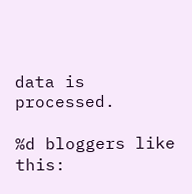data is processed.

%d bloggers like this: